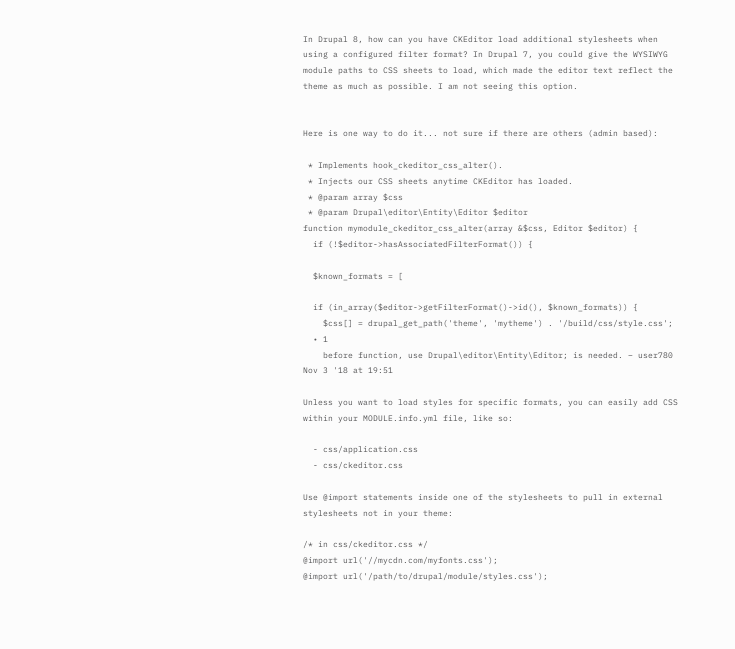In Drupal 8, how can you have CKEditor load additional stylesheets when using a configured filter format? In Drupal 7, you could give the WYSIWYG module paths to CSS sheets to load, which made the editor text reflect the theme as much as possible. I am not seeing this option.


Here is one way to do it... not sure if there are others (admin based):

 * Implements hook_ckeditor_css_alter().
 * Injects our CSS sheets anytime CKEditor has loaded.
 * @param array $css
 * @param Drupal\editor\Entity\Editor $editor
function mymodule_ckeditor_css_alter(array &$css, Editor $editor) {
  if (!$editor->hasAssociatedFilterFormat()) {

  $known_formats = [

  if (in_array($editor->getFilterFormat()->id(), $known_formats)) {
    $css[] = drupal_get_path('theme', 'mytheme') . '/build/css/style.css';
  • 1
    before function, use Drupal\editor\Entity\Editor; is needed. – user780 Nov 3 '18 at 19:51

Unless you want to load styles for specific formats, you can easily add CSS within your MODULE.info.yml file, like so:

  - css/application.css
  - css/ckeditor.css

Use @import statements inside one of the stylesheets to pull in external stylesheets not in your theme:

/* in css/ckeditor.css */
@import url('//mycdn.com/myfonts.css');
@import url('/path/to/drupal/module/styles.css');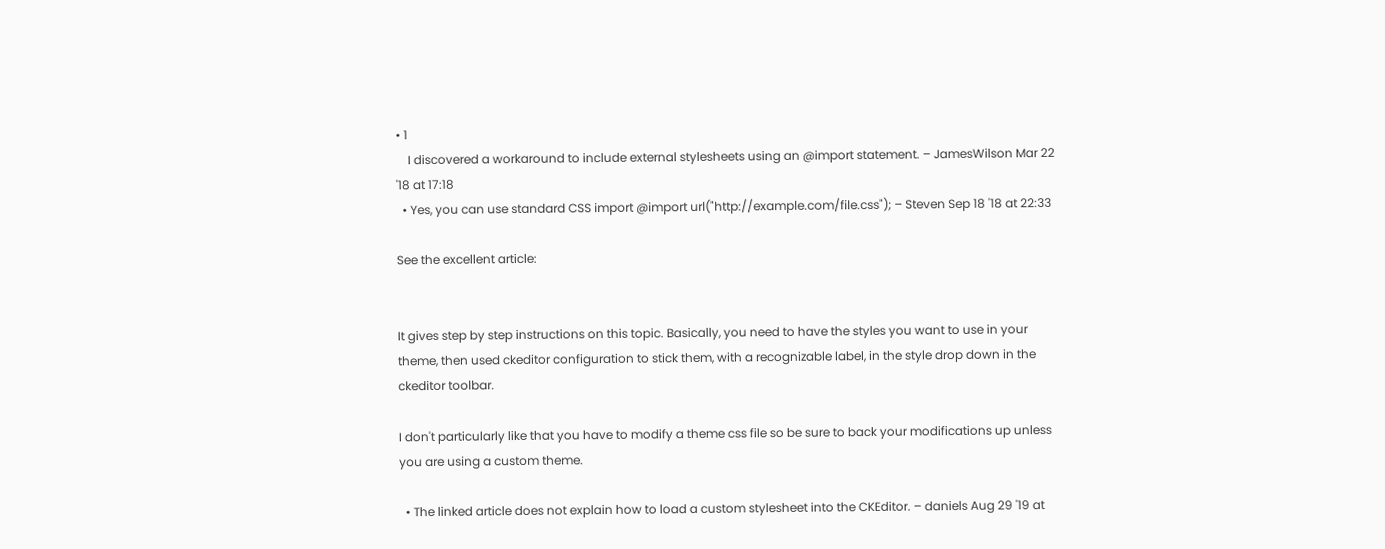• 1
    I discovered a workaround to include external stylesheets using an @import statement. – JamesWilson Mar 22 '18 at 17:18
  • Yes, you can use standard CSS import @import url("http://example.com/file.css"); – Steven Sep 18 '18 at 22:33

See the excellent article:


It gives step by step instructions on this topic. Basically, you need to have the styles you want to use in your theme, then used ckeditor configuration to stick them, with a recognizable label, in the style drop down in the ckeditor toolbar.

I don't particularly like that you have to modify a theme css file so be sure to back your modifications up unless you are using a custom theme.

  • The linked article does not explain how to load a custom stylesheet into the CKEditor. – daniels Aug 29 '19 at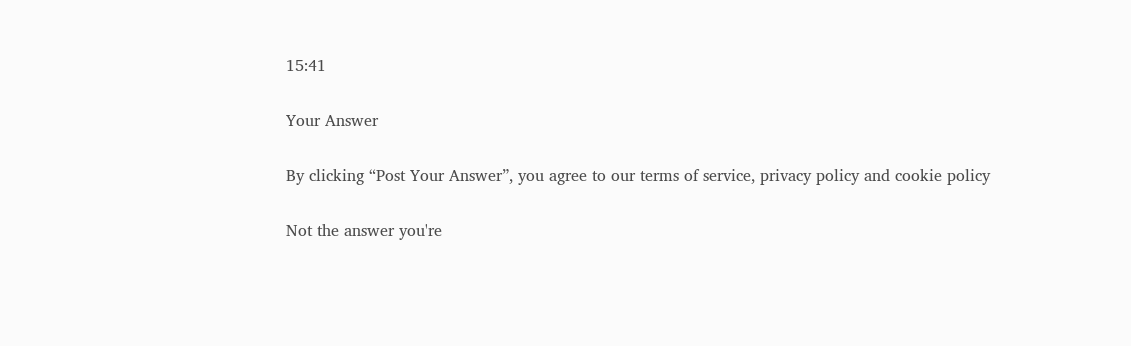15:41

Your Answer

By clicking “Post Your Answer”, you agree to our terms of service, privacy policy and cookie policy

Not the answer you're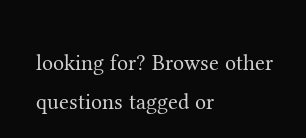looking for? Browse other questions tagged or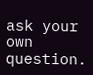ask your own question.